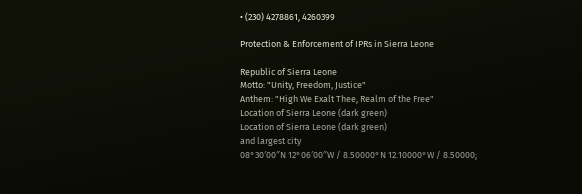• (230) 4278861, 4260399

Protection & Enforcement of IPRs in Sierra Leone

Republic of Sierra Leone
Motto: "Unity, Freedom, Justice"
Anthem: "High We Exalt Thee, Realm of the Free"
Location of Sierra Leone (dark green)
Location of Sierra Leone (dark green)
and largest city
08°30′00″N 12°06′00″W / 8.50000°N 12.10000°W / 8.50000;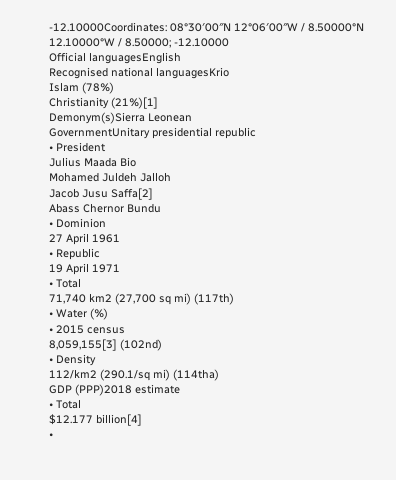-12.10000Coordinates: 08°30′00″N 12°06′00″W / 8.50000°N 12.10000°W / 8.50000; -12.10000
Official languagesEnglish
Recognised national languagesKrio
Islam (78%)
Christianity (21%)[1]
Demonym(s)Sierra Leonean
GovernmentUnitary presidential republic
• President
Julius Maada Bio
Mohamed Juldeh Jalloh
Jacob Jusu Saffa[2]
Abass Chernor Bundu
• Dominion
27 April 1961
• Republic
19 April 1971
• Total
71,740 km2 (27,700 sq mi) (117th)
• Water (%)
• 2015 census
8,059,155[3] (102nd)
• Density
112/km2 (290.1/sq mi) (114tha)
GDP (PPP)2018 estimate
• Total
$12.177 billion[4]
•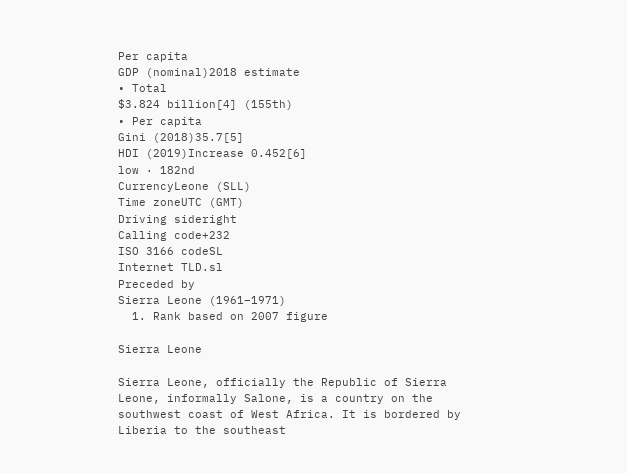Per capita
GDP (nominal)2018 estimate
• Total
$3.824 billion[4] (155th)
• Per capita
Gini (2018)35.7[5]
HDI (2019)Increase 0.452[6]
low · 182nd
CurrencyLeone (SLL)
Time zoneUTC (GMT)
Driving sideright
Calling code+232
ISO 3166 codeSL
Internet TLD.sl
Preceded by
Sierra Leone (1961–1971)
  1. Rank based on 2007 figure

Sierra Leone

Sierra Leone, officially the Republic of Sierra Leone, informally Salone, is a country on the southwest coast of West Africa. It is bordered by Liberia to the southeast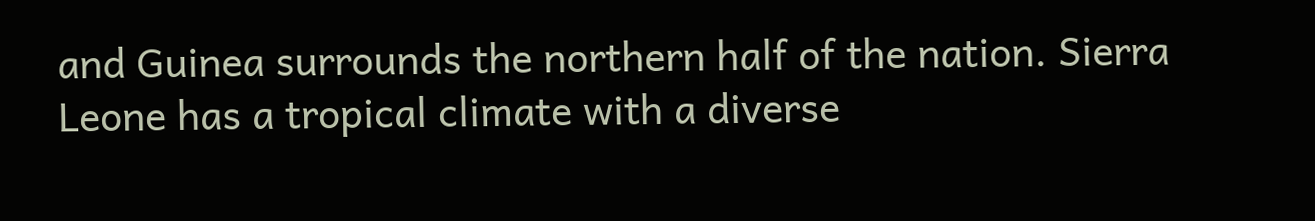and Guinea surrounds the northern half of the nation. Sierra Leone has a tropical climate with a diverse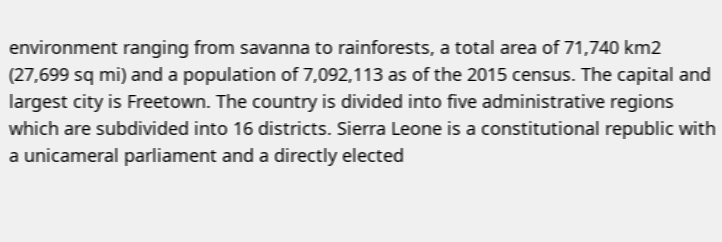environment ranging from savanna to rainforests, a total area of 71,740 km2 (27,699 sq mi) and a population of 7,092,113 as of the 2015 census. The capital and largest city is Freetown. The country is divided into five administrative regions which are subdivided into 16 districts. Sierra Leone is a constitutional republic with a unicameral parliament and a directly elected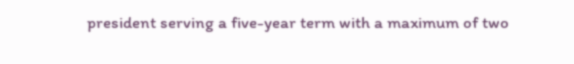president serving a five-year term with a maximum of two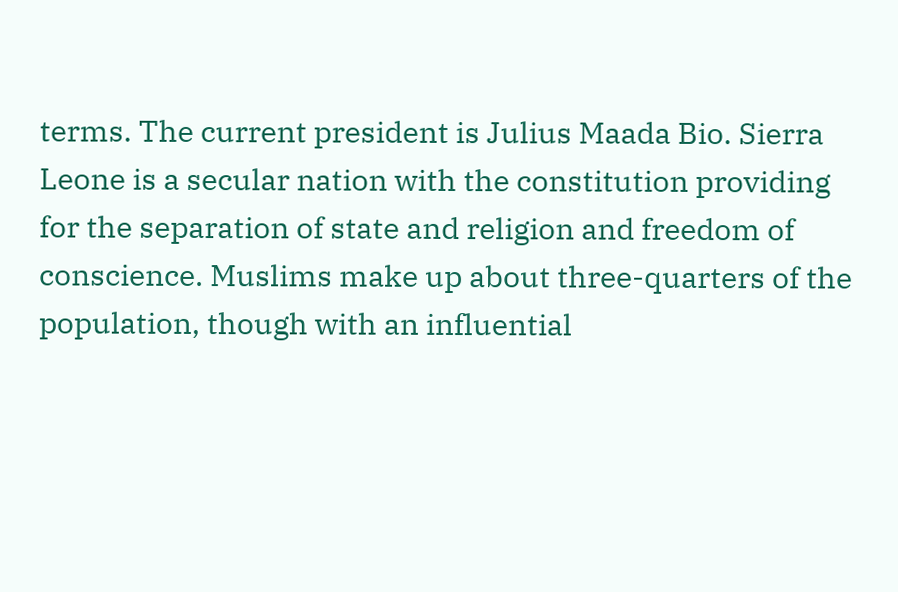terms. The current president is Julius Maada Bio. Sierra Leone is a secular nation with the constitution providing for the separation of state and religion and freedom of conscience. Muslims make up about three-quarters of the population, though with an influential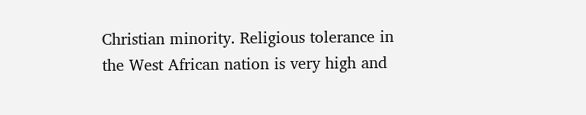Christian minority. Religious tolerance in the West African nation is very high and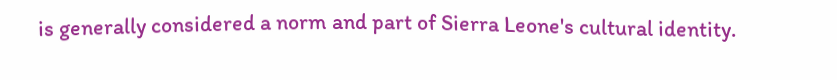is generally considered a norm and part of Sierra Leone's cultural identity.